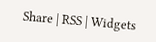Share | RSS | Widgets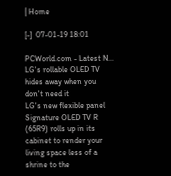| Home

[-]  07-01-19 18:01

PCWorld.com - Latest N...
LG's rollable OLED TV hides away when you don't need it
LG's new flexible panel Signature OLED TV R (65R9) rolls up in its cabinet to render your living space less of a shrine to the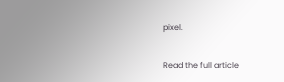pixel.

Read the full article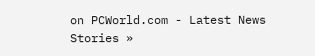on PCWorld.com - Latest News Stories »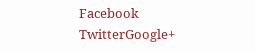Facebook TwitterGoogle+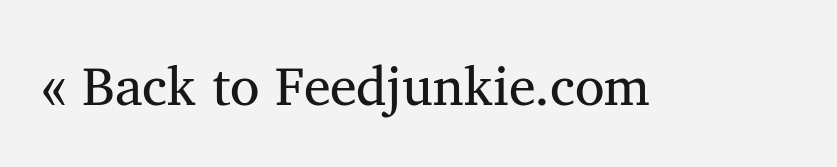« Back to Feedjunkie.com